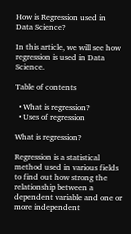How is Regression used in Data Science?

In this article, we will see how regression is used in Data Science.

Table of contents

  • What is regression?
  • Uses of regression

What is regression?

Regression is a statistical method used in various fields to find out how strong the relationship between a dependent variable and one or more independent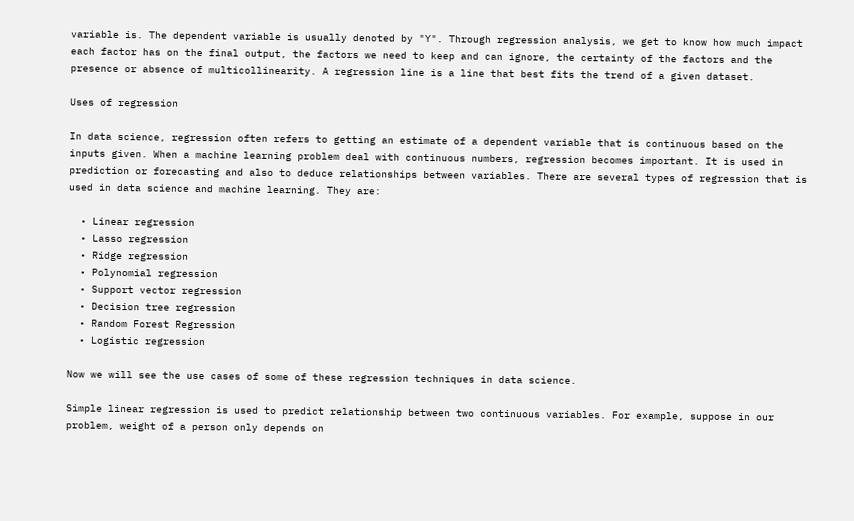variable is. The dependent variable is usually denoted by "Y". Through regression analysis, we get to know how much impact each factor has on the final output, the factors we need to keep and can ignore, the certainty of the factors and the presence or absence of multicollinearity. A regression line is a line that best fits the trend of a given dataset.

Uses of regression

In data science, regression often refers to getting an estimate of a dependent variable that is continuous based on the inputs given. When a machine learning problem deal with continuous numbers, regression becomes important. It is used in prediction or forecasting and also to deduce relationships between variables. There are several types of regression that is used in data science and machine learning. They are:

  • Linear regression
  • Lasso regression
  • Ridge regression
  • Polynomial regression
  • Support vector regression
  • Decision tree regression
  • Random Forest Regression
  • Logistic regression

Now we will see the use cases of some of these regression techniques in data science.

Simple linear regression is used to predict relationship between two continuous variables. For example, suppose in our problem, weight of a person only depends on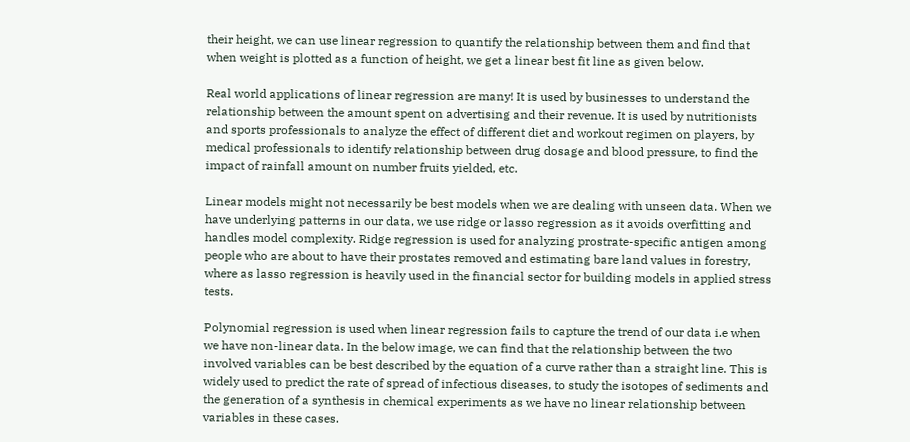their height, we can use linear regression to quantify the relationship between them and find that when weight is plotted as a function of height, we get a linear best fit line as given below.

Real world applications of linear regression are many! It is used by businesses to understand the relationship between the amount spent on advertising and their revenue. It is used by nutritionists and sports professionals to analyze the effect of different diet and workout regimen on players, by medical professionals to identify relationship between drug dosage and blood pressure, to find the impact of rainfall amount on number fruits yielded, etc.

Linear models might not necessarily be best models when we are dealing with unseen data. When we have underlying patterns in our data, we use ridge or lasso regression as it avoids overfitting and handles model complexity. Ridge regression is used for analyzing prostrate-specific antigen among people who are about to have their prostates removed and estimating bare land values in forestry, where as lasso regression is heavily used in the financial sector for building models in applied stress tests.

Polynomial regression is used when linear regression fails to capture the trend of our data i.e when we have non-linear data. In the below image, we can find that the relationship between the two involved variables can be best described by the equation of a curve rather than a straight line. This is widely used to predict the rate of spread of infectious diseases, to study the isotopes of sediments and the generation of a synthesis in chemical experiments as we have no linear relationship between variables in these cases.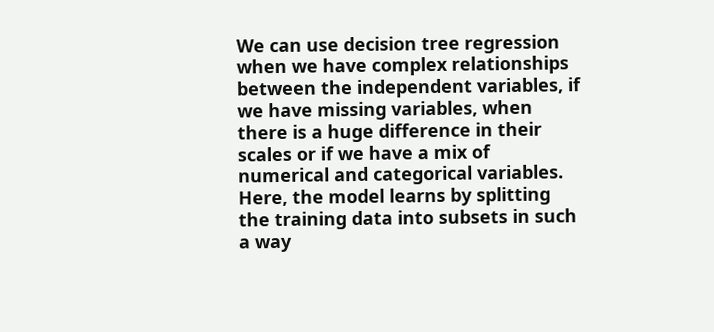We can use decision tree regression when we have complex relationships between the independent variables, if we have missing variables, when there is a huge difference in their scales or if we have a mix of numerical and categorical variables. Here, the model learns by splitting the training data into subsets in such a way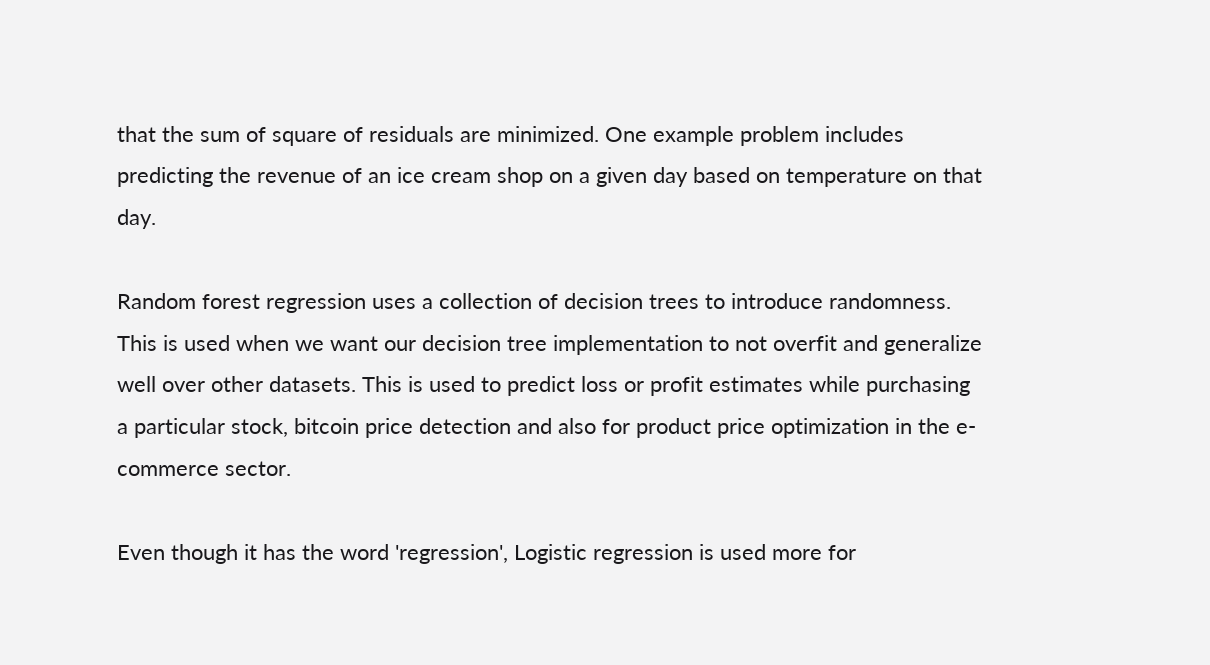that the sum of square of residuals are minimized. One example problem includes predicting the revenue of an ice cream shop on a given day based on temperature on that day.

Random forest regression uses a collection of decision trees to introduce randomness. This is used when we want our decision tree implementation to not overfit and generalize well over other datasets. This is used to predict loss or profit estimates while purchasing a particular stock, bitcoin price detection and also for product price optimization in the e-commerce sector.

Even though it has the word 'regression', Logistic regression is used more for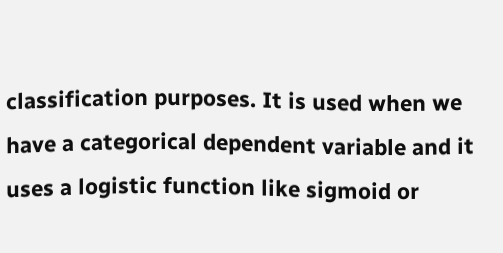classification purposes. It is used when we have a categorical dependent variable and it uses a logistic function like sigmoid or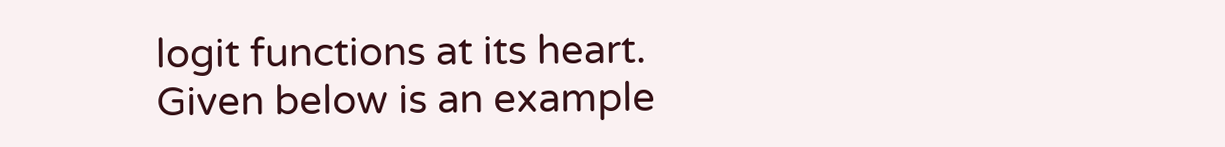logit functions at its heart. Given below is an example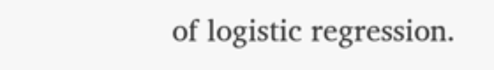of logistic regression.